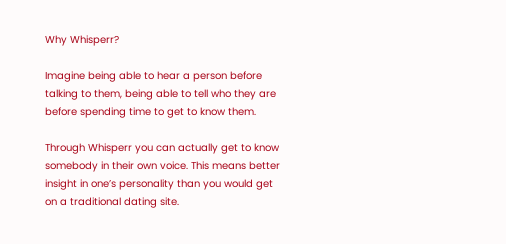Why Whisperr?

Imagine being able to hear a person before talking to them, being able to tell who they are before spending time to get to know them.

Through Whisperr you can actually get to know somebody in their own voice. This means better insight in one’s personality than you would get on a traditional dating site.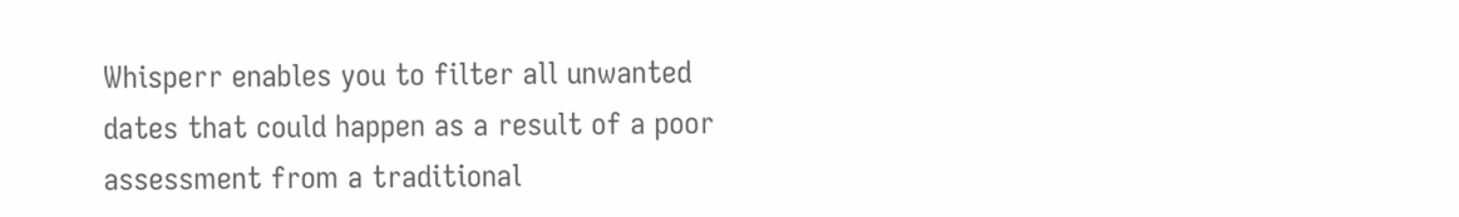Whisperr enables you to filter all unwanted dates that could happen as a result of a poor assessment from a traditional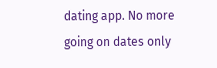dating app. No more going on dates only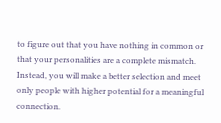to figure out that you have nothing in common or that your personalities are a complete mismatch. Instead, you will make a better selection and meet only people with higher potential for a meaningful connection.